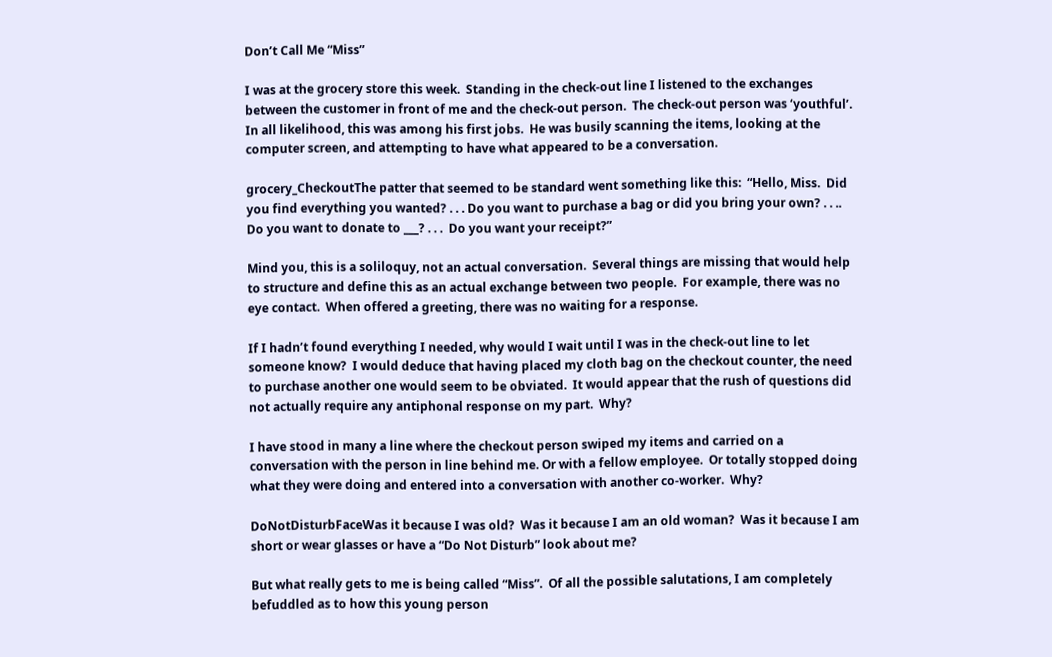Don’t Call Me “Miss”

I was at the grocery store this week.  Standing in the check-out line I listened to the exchanges between the customer in front of me and the check-out person.  The check-out person was ‘youthful’.  In all likelihood, this was among his first jobs.  He was busily scanning the items, looking at the computer screen, and attempting to have what appeared to be a conversation.

grocery_CheckoutThe patter that seemed to be standard went something like this:  “Hello, Miss.  Did you find everything you wanted? . . . Do you want to purchase a bag or did you bring your own? . . ..  Do you want to donate to ___? . . .  Do you want your receipt?”

Mind you, this is a soliloquy, not an actual conversation.  Several things are missing that would help to structure and define this as an actual exchange between two people.  For example, there was no eye contact.  When offered a greeting, there was no waiting for a response.

If I hadn’t found everything I needed, why would I wait until I was in the check-out line to let someone know?  I would deduce that having placed my cloth bag on the checkout counter, the need to purchase another one would seem to be obviated.  It would appear that the rush of questions did not actually require any antiphonal response on my part.  Why?

I have stood in many a line where the checkout person swiped my items and carried on a conversation with the person in line behind me. Or with a fellow employee.  Or totally stopped doing what they were doing and entered into a conversation with another co-worker.  Why?

DoNotDisturbFaceWas it because I was old?  Was it because I am an old woman?  Was it because I am short or wear glasses or have a “Do Not Disturb” look about me?

But what really gets to me is being called “Miss”.  Of all the possible salutations, I am completely befuddled as to how this young person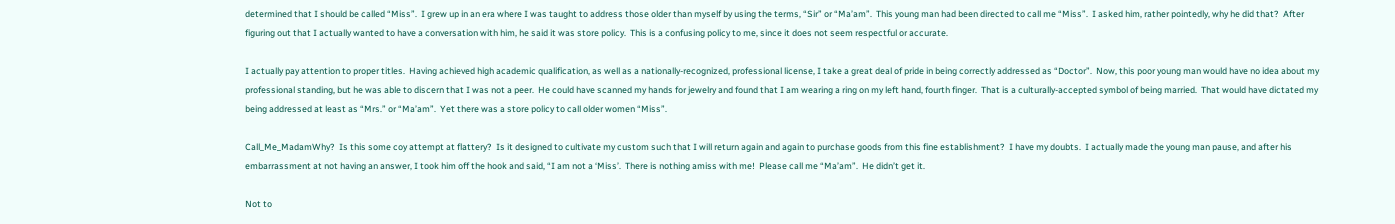determined that I should be called “Miss”.  I grew up in an era where I was taught to address those older than myself by using the terms, “Sir” or “Ma’am”.  This young man had been directed to call me “Miss”.  I asked him, rather pointedly, why he did that?  After figuring out that I actually wanted to have a conversation with him, he said it was store policy.  This is a confusing policy to me, since it does not seem respectful or accurate.

I actually pay attention to proper titles.  Having achieved high academic qualification, as well as a nationally-recognized, professional license, I take a great deal of pride in being correctly addressed as “Doctor”.  Now, this poor young man would have no idea about my professional standing, but he was able to discern that I was not a peer.  He could have scanned my hands for jewelry and found that I am wearing a ring on my left hand, fourth finger.  That is a culturally-accepted symbol of being married.  That would have dictated my being addressed at least as “Mrs.” or “Ma’am”.  Yet there was a store policy to call older women “Miss”.

Call_Me_MadamWhy?  Is this some coy attempt at flattery?  Is it designed to cultivate my custom such that I will return again and again to purchase goods from this fine establishment?  I have my doubts.  I actually made the young man pause, and after his embarrassment at not having an answer, I took him off the hook and said, “I am not a ‘Miss’.  There is nothing amiss with me!  Please call me “Ma’am”.  He didn’t get it.

Not to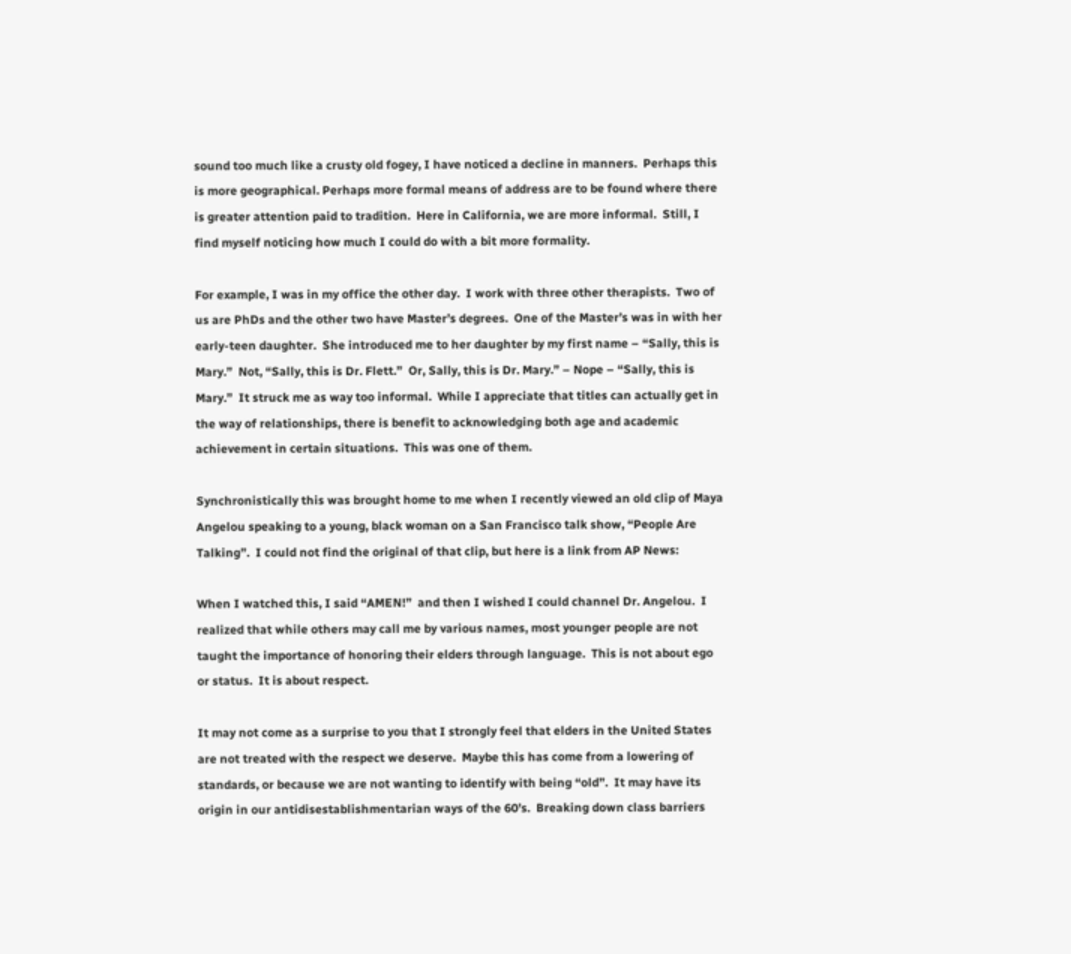sound too much like a crusty old fogey, I have noticed a decline in manners.  Perhaps this is more geographical. Perhaps more formal means of address are to be found where there is greater attention paid to tradition.  Here in California, we are more informal.  Still, I find myself noticing how much I could do with a bit more formality.

For example, I was in my office the other day.  I work with three other therapists.  Two of us are PhDs and the other two have Master’s degrees.  One of the Master’s was in with her early-teen daughter.  She introduced me to her daughter by my first name – “Sally, this is Mary.”  Not, “Sally, this is Dr. Flett.”  Or, Sally, this is Dr. Mary.” – Nope – “Sally, this is Mary.”  It struck me as way too informal.  While I appreciate that titles can actually get in the way of relationships, there is benefit to acknowledging both age and academic achievement in certain situations.  This was one of them.

Synchronistically this was brought home to me when I recently viewed an old clip of Maya Angelou speaking to a young, black woman on a San Francisco talk show, “People Are Talking”.  I could not find the original of that clip, but here is a link from AP News:

When I watched this, I said “AMEN!”  and then I wished I could channel Dr. Angelou.  I realized that while others may call me by various names, most younger people are not taught the importance of honoring their elders through language.  This is not about ego or status.  It is about respect.

It may not come as a surprise to you that I strongly feel that elders in the United States are not treated with the respect we deserve.  Maybe this has come from a lowering of standards, or because we are not wanting to identify with being “old”.  It may have its origin in our antidisestablishmentarian ways of the 60’s.  Breaking down class barriers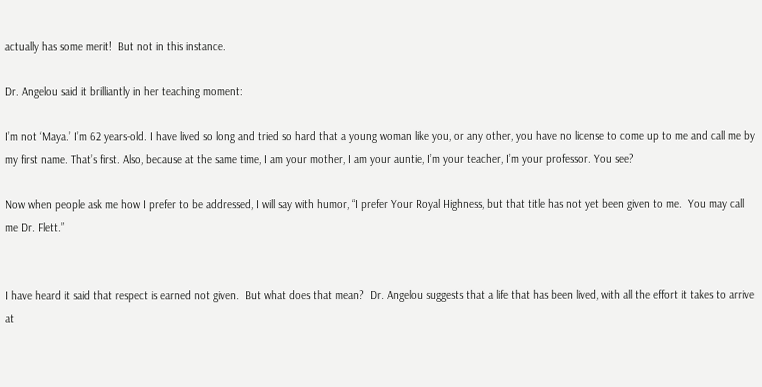actually has some merit!  But not in this instance.

Dr. Angelou said it brilliantly in her teaching moment:

I’m not ‘Maya.’ I’m 62 years-old. I have lived so long and tried so hard that a young woman like you, or any other, you have no license to come up to me and call me by my first name. That’s first. Also, because at the same time, I am your mother, I am your auntie, I’m your teacher, I’m your professor. You see?

Now when people ask me how I prefer to be addressed, I will say with humor, “I prefer Your Royal Highness, but that title has not yet been given to me.  You may call me Dr. Flett.”


I have heard it said that respect is earned not given.  But what does that mean?  Dr. Angelou suggests that a life that has been lived, with all the effort it takes to arrive at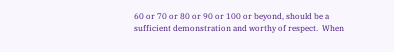60 or 70 or 80 or 90 or 100 or beyond, should be a sufficient demonstration and worthy of respect.  When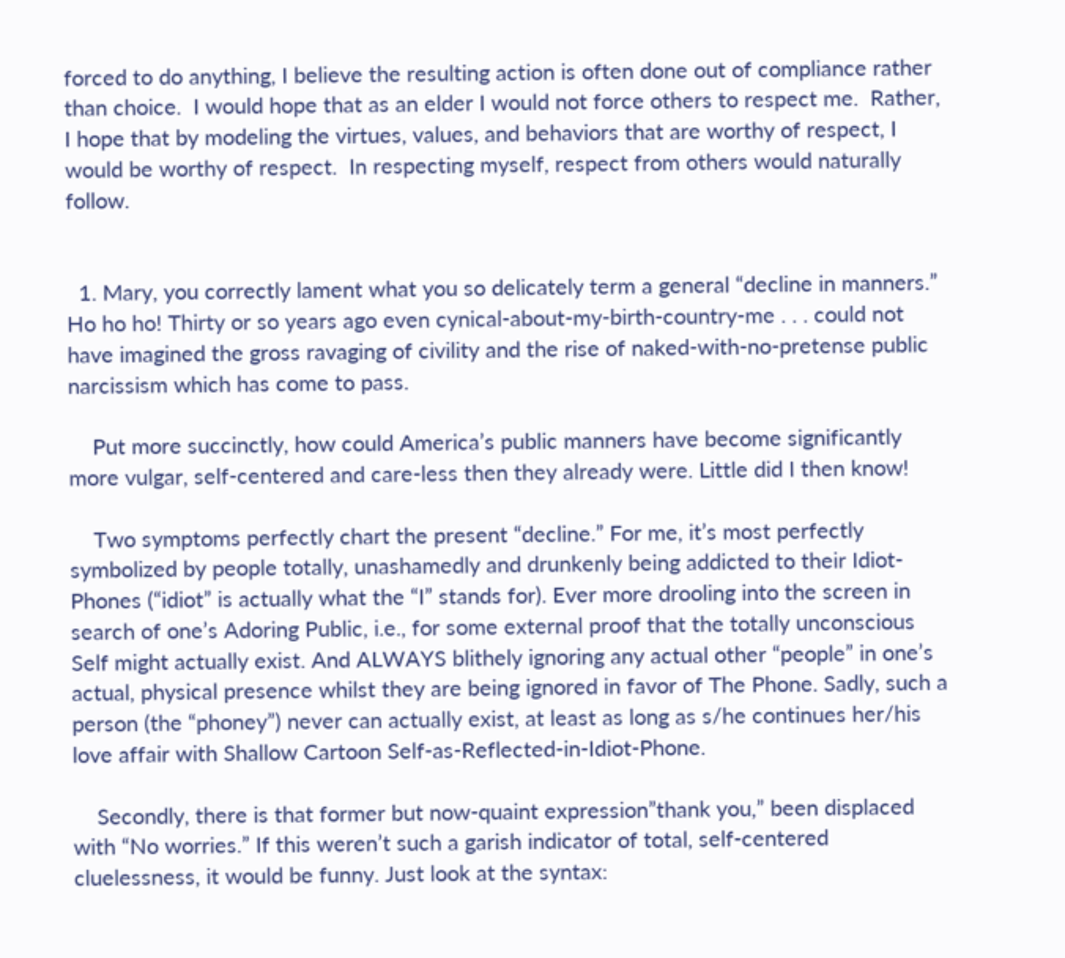forced to do anything, I believe the resulting action is often done out of compliance rather than choice.  I would hope that as an elder I would not force others to respect me.  Rather, I hope that by modeling the virtues, values, and behaviors that are worthy of respect, I would be worthy of respect.  In respecting myself, respect from others would naturally follow.


  1. Mary, you correctly lament what you so delicately term a general “decline in manners.” Ho ho ho! Thirty or so years ago even cynical-about-my-birth-country-me . . . could not have imagined the gross ravaging of civility and the rise of naked-with-no-pretense public narcissism which has come to pass.

    Put more succinctly, how could America’s public manners have become significantly more vulgar, self-centered and care-less then they already were. Little did I then know!

    Two symptoms perfectly chart the present “decline.” For me, it’s most perfectly symbolized by people totally, unashamedly and drunkenly being addicted to their Idiot-Phones (“idiot” is actually what the “I” stands for). Ever more drooling into the screen in search of one’s Adoring Public, i.e., for some external proof that the totally unconscious Self might actually exist. And ALWAYS blithely ignoring any actual other “people” in one’s actual, physical presence whilst they are being ignored in favor of The Phone. Sadly, such a person (the “phoney”) never can actually exist, at least as long as s/he continues her/his love affair with Shallow Cartoon Self-as-Reflected-in-Idiot-Phone.

    Secondly, there is that former but now-quaint expression”thank you,” been displaced with “No worries.” If this weren’t such a garish indicator of total, self-centered cluelessness, it would be funny. Just look at the syntax: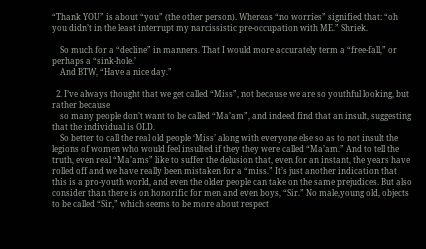“Thank YOU” is about “you” (the other person). Whereas “no worries” signified that: “oh you didn’t in the least interrupt my narcissistic pre-occupation with ME.” Shriek.

    So much for a “decline” in manners. That I would more accurately term a “free-fall,” or perhaps a “sink-hole.’
    And BTW, “Have a nice day.”

  2. I’ve always thought that we get called “Miss”, not because we are so youthful looking, but rather because
    so many people don’t want to be called “Ma’am”, and indeed find that an insult, suggesting that the individual is OLD.
    So better to call the real old people ‘Miss’ along with everyone else so as to not insult the legions of women who would feel insulted if they they were called “Ma’am.” And to tell the truth, even real “Ma’ams” like to suffer the delusion that, even for an instant, the years have rolled off and we have really been mistaken for a “miss.” It’s just another indication that this is a pro-youth world, and even the older people can take on the same prejudices. But also consider than there is on honorific for men and even boys, “Sir.” No male,young old, objects to be called “Sir,” which seems to be more about respect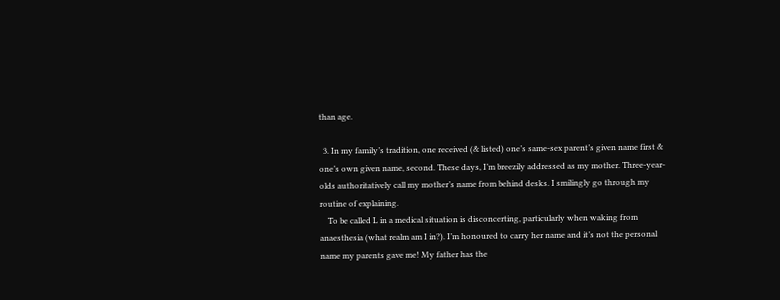than age.

  3. In my family’s tradition, one received (& listed) one’s same-sex parent’s given name first & one’s own given name, second. These days, I’m breezily addressed as my mother. Three-year-olds authoritatively call my mother’s name from behind desks. I smilingly go through my routine of explaining.
    To be called L in a medical situation is disconcerting, particularly when waking from anaesthesia (what realm am I in?). I’m honoured to carry her name and it’s not the personal name my parents gave me! My father has the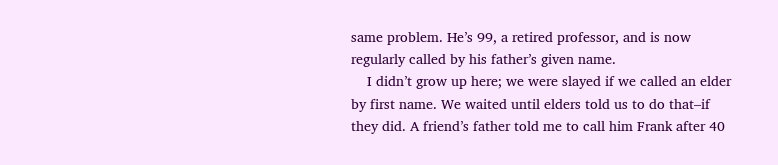same problem. He’s 99, a retired professor, and is now regularly called by his father’s given name.
    I didn’t grow up here; we were slayed if we called an elder by first name. We waited until elders told us to do that–if they did. A friend’s father told me to call him Frank after 40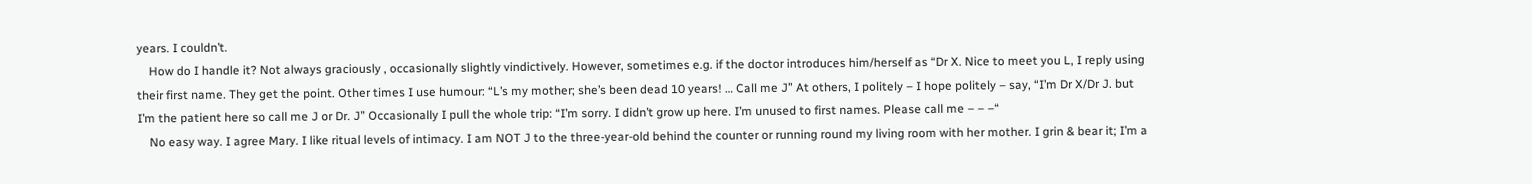years. I couldn’t.
    How do I handle it? Not always graciously , occasionally slightly vindictively. However, sometimes e.g. if the doctor introduces him/herself as “Dr X. Nice to meet you L, I reply using their first name. They get the point. Other times I use humour: “L’s my mother; she’s been dead 10 years! … Call me J” At others, I politely – I hope politely – say, “I’m Dr X/Dr J. but I’m the patient here so call me J or Dr. J” Occasionally I pull the whole trip: “I’m sorry. I didn’t grow up here. I’m unused to first names. Please call me – – –“
    No easy way. I agree Mary. I like ritual levels of intimacy. I am NOT J to the three-year-old behind the counter or running round my living room with her mother. I grin & bear it; I’m a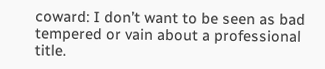coward: I don’t want to be seen as bad tempered or vain about a professional title.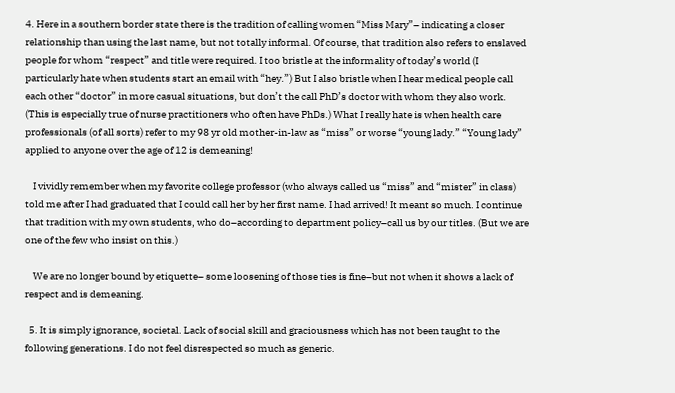4. Here in a southern border state there is the tradition of calling women “Miss Mary”– indicating a closer relationship than using the last name, but not totally informal. Of course, that tradition also refers to enslaved people for whom “respect” and title were required. I too bristle at the informality of today’s world (I particularly hate when students start an email with “hey.”) But I also bristle when I hear medical people call each other “doctor” in more casual situations, but don’t the call PhD’s doctor with whom they also work. (This is especially true of nurse practitioners who often have PhDs.) What I really hate is when health care professionals (of all sorts) refer to my 98 yr old mother-in-law as “miss” or worse “young lady.” “Young lady” applied to anyone over the age of 12 is demeaning!

    I vividly remember when my favorite college professor (who always called us “miss” and “mister” in class) told me after I had graduated that I could call her by her first name. I had arrived! It meant so much. I continue that tradition with my own students, who do–according to department policy–call us by our titles. (But we are one of the few who insist on this.)

    We are no longer bound by etiquette– some loosening of those ties is fine–but not when it shows a lack of respect and is demeaning.

  5. It is simply ignorance, societal. Lack of social skill and graciousness which has not been taught to the following generations. I do not feel disrespected so much as generic.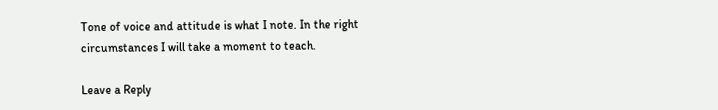Tone of voice and attitude is what I note. In the right circumstances I will take a moment to teach.

Leave a Reply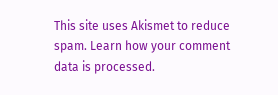This site uses Akismet to reduce spam. Learn how your comment data is processed.